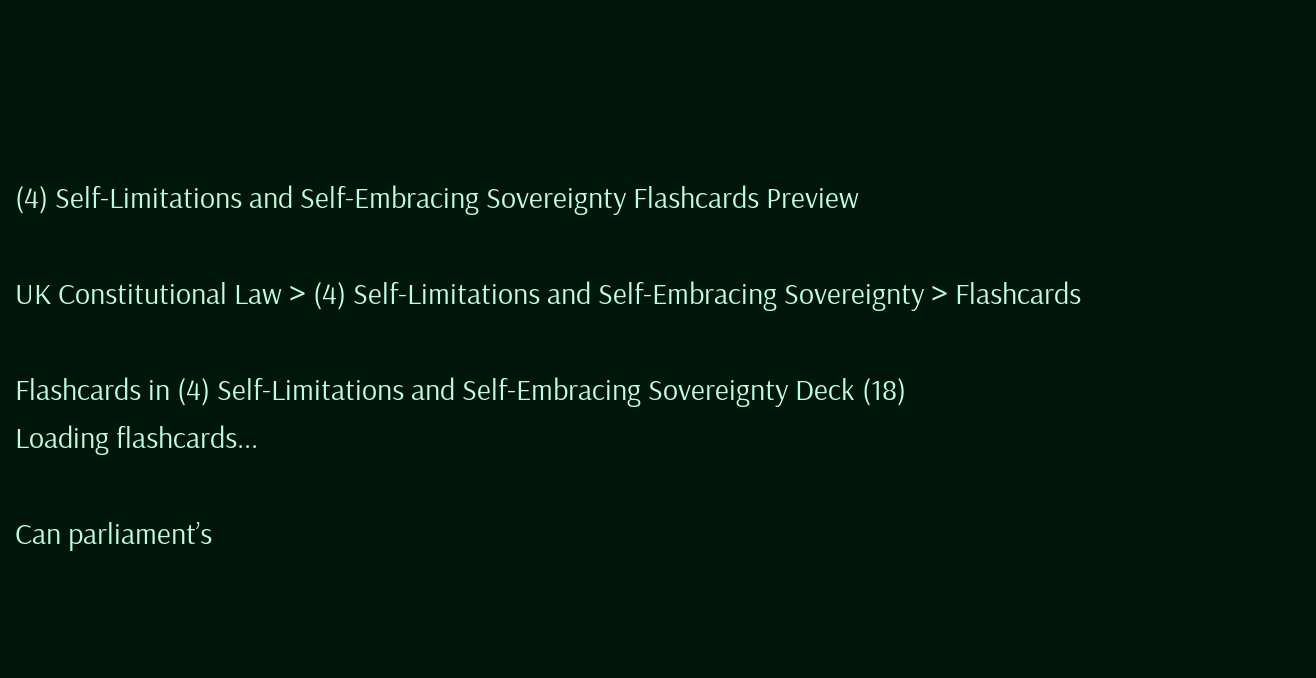(4) Self-Limitations and Self-Embracing Sovereignty Flashcards Preview

UK Constitutional Law > (4) Self-Limitations and Self-Embracing Sovereignty > Flashcards

Flashcards in (4) Self-Limitations and Self-Embracing Sovereignty Deck (18)
Loading flashcards...

Can parliament’s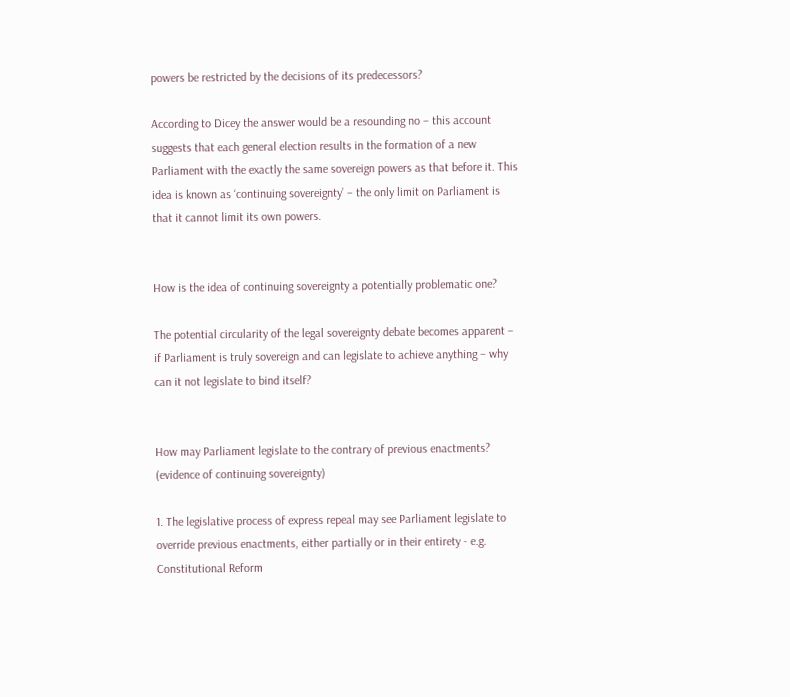powers be restricted by the decisions of its predecessors?

According to Dicey the answer would be a resounding no – this account suggests that each general election results in the formation of a new Parliament with the exactly the same sovereign powers as that before it. This idea is known as ‘continuing sovereignty’ – the only limit on Parliament is that it cannot limit its own powers.


How is the idea of continuing sovereignty a potentially problematic one?

The potential circularity of the legal sovereignty debate becomes apparent – if Parliament is truly sovereign and can legislate to achieve anything – why can it not legislate to bind itself?


How may Parliament legislate to the contrary of previous enactments? (evidence of continuing sovereignty)

1. The legislative process of express repeal may see Parliament legislate to override previous enactments, either partially or in their entirety - e.g. Constitutional Reform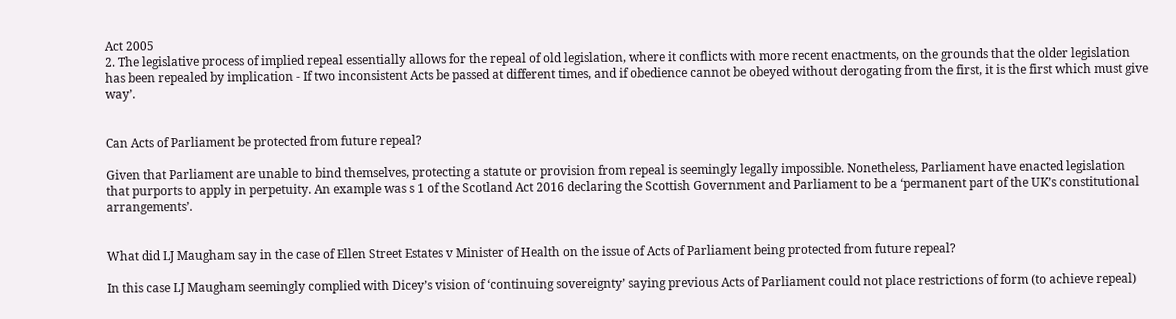Act 2005
2. The legislative process of implied repeal essentially allows for the repeal of old legislation, where it conflicts with more recent enactments, on the grounds that the older legislation has been repealed by implication - If two inconsistent Acts be passed at different times, and if obedience cannot be obeyed without derogating from the first, it is the first which must give way’.


Can Acts of Parliament be protected from future repeal?

Given that Parliament are unable to bind themselves, protecting a statute or provision from repeal is seemingly legally impossible. Nonetheless, Parliament have enacted legislation that purports to apply in perpetuity. An example was s 1 of the Scotland Act 2016 declaring the Scottish Government and Parliament to be a ‘permanent part of the UK’s constitutional arrangements’.


What did LJ Maugham say in the case of Ellen Street Estates v Minister of Health on the issue of Acts of Parliament being protected from future repeal?

In this case LJ Maugham seemingly complied with Dicey’s vision of ‘continuing sovereignty’ saying previous Acts of Parliament could not place restrictions of form (to achieve repeal)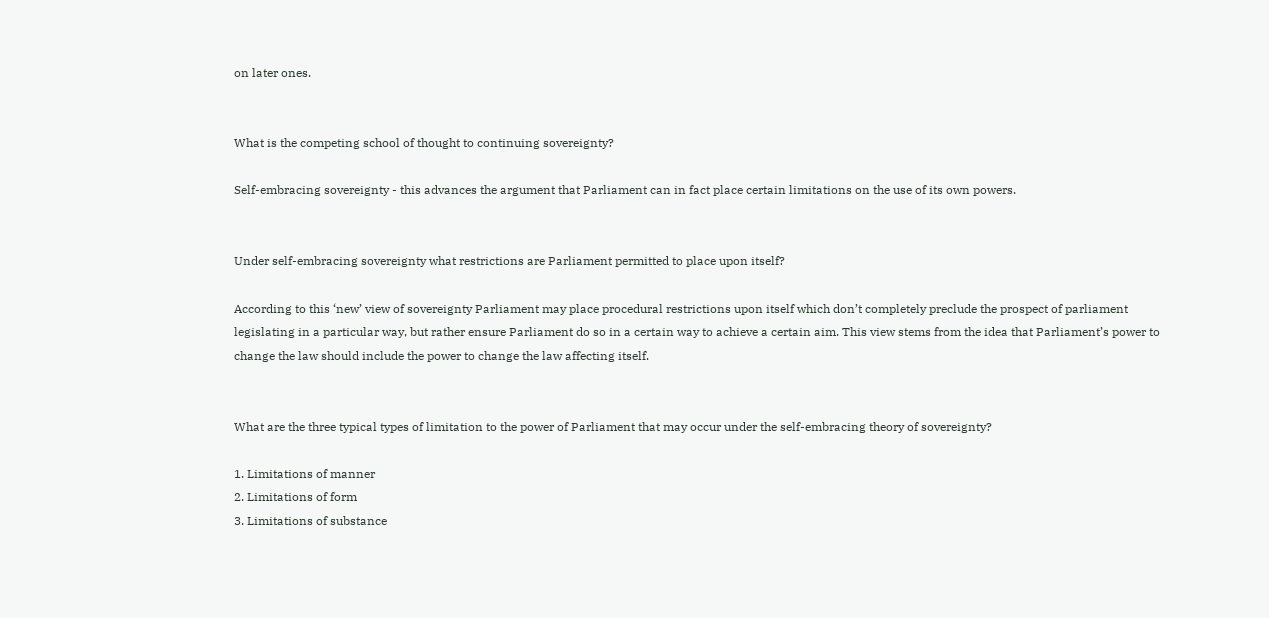on later ones.


What is the competing school of thought to continuing sovereignty?

Self-embracing sovereignty - this advances the argument that Parliament can in fact place certain limitations on the use of its own powers.


Under self-embracing sovereignty what restrictions are Parliament permitted to place upon itself?

According to this ‘new’ view of sovereignty Parliament may place procedural restrictions upon itself which don’t completely preclude the prospect of parliament legislating in a particular way, but rather ensure Parliament do so in a certain way to achieve a certain aim. This view stems from the idea that Parliament’s power to change the law should include the power to change the law affecting itself.


What are the three typical types of limitation to the power of Parliament that may occur under the self-embracing theory of sovereignty?

1. Limitations of manner
2. Limitations of form
3. Limitations of substance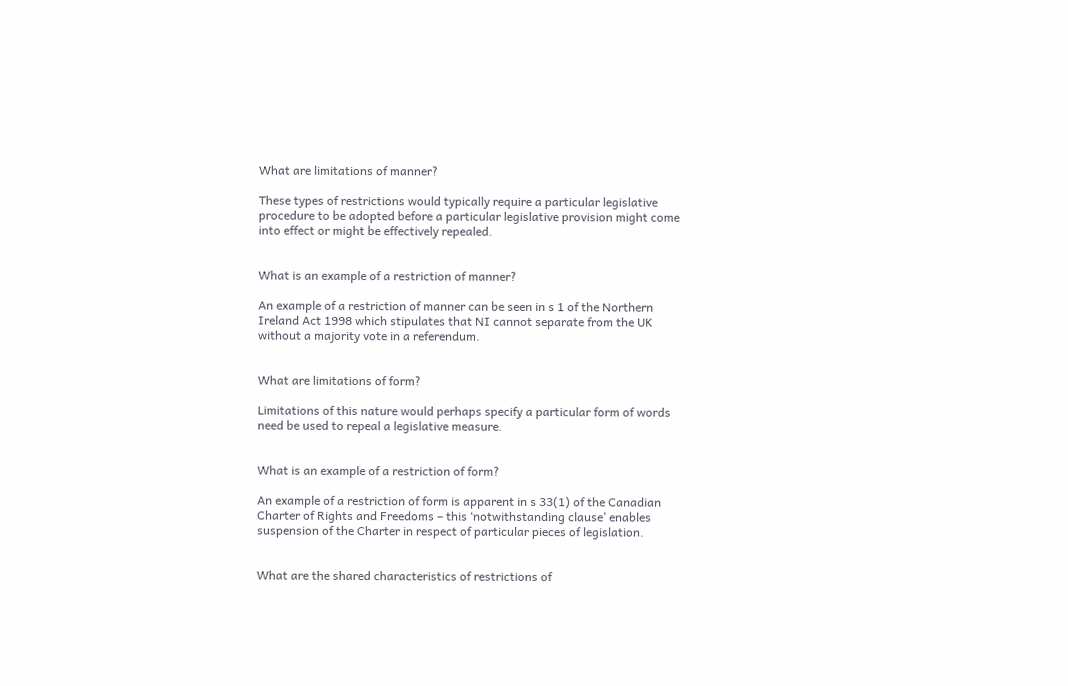What are limitations of manner?

These types of restrictions would typically require a particular legislative procedure to be adopted before a particular legislative provision might come into effect or might be effectively repealed.


What is an example of a restriction of manner?

An example of a restriction of manner can be seen in s 1 of the Northern Ireland Act 1998 which stipulates that NI cannot separate from the UK without a majority vote in a referendum.


What are limitations of form?

Limitations of this nature would perhaps specify a particular form of words need be used to repeal a legislative measure.


What is an example of a restriction of form?

An example of a restriction of form is apparent in s 33(1) of the Canadian Charter of Rights and Freedoms – this ‘notwithstanding clause’ enables suspension of the Charter in respect of particular pieces of legislation.


What are the shared characteristics of restrictions of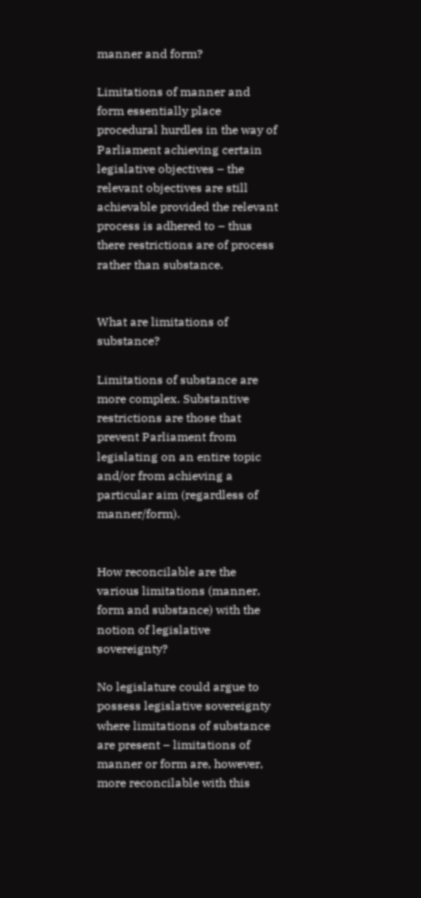manner and form?

Limitations of manner and form essentially place procedural hurdles in the way of Parliament achieving certain legislative objectives – the relevant objectives are still achievable provided the relevant process is adhered to – thus there restrictions are of process rather than substance.


What are limitations of substance?

Limitations of substance are more complex. Substantive restrictions are those that prevent Parliament from legislating on an entire topic and/or from achieving a particular aim (regardless of manner/form).


How reconcilable are the various limitations (manner, form and substance) with the notion of legislative sovereignty?

No legislature could argue to possess legislative sovereignty where limitations of substance are present – limitations of manner or form are, however, more reconcilable with this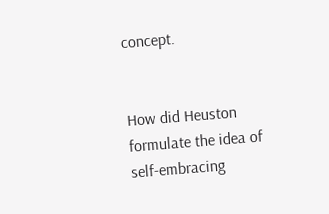concept.


How did Heuston formulate the idea of self-embracing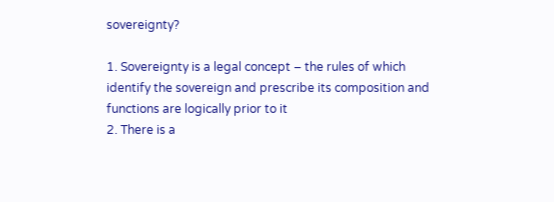sovereignty?

1. Sovereignty is a legal concept – the rules of which identify the sovereign and prescribe its composition and functions are logically prior to it
2. There is a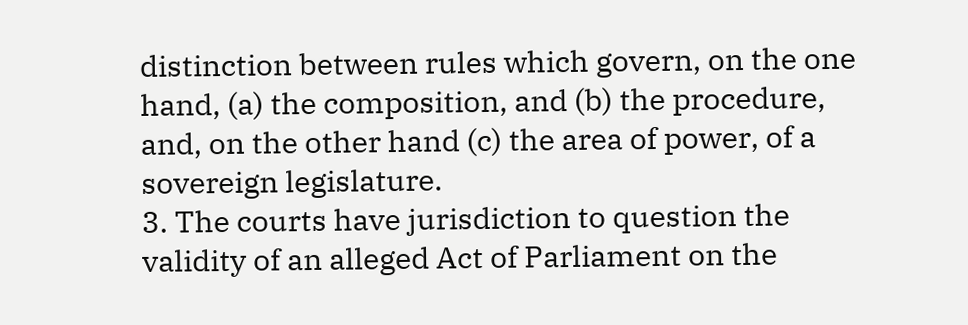distinction between rules which govern, on the one hand, (a) the composition, and (b) the procedure, and, on the other hand (c) the area of power, of a sovereign legislature.
3. The courts have jurisdiction to question the validity of an alleged Act of Parliament on the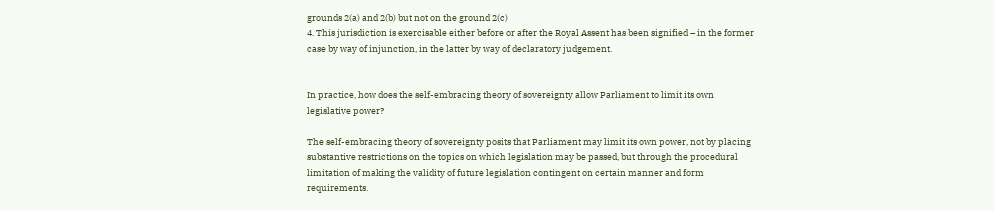grounds 2(a) and 2(b) but not on the ground 2(c)
4. This jurisdiction is exercisable either before or after the Royal Assent has been signified – in the former case by way of injunction, in the latter by way of declaratory judgement.


In practice, how does the self-embracing theory of sovereignty allow Parliament to limit its own legislative power?

The self-embracing theory of sovereignty posits that Parliament may limit its own power, not by placing substantive restrictions on the topics on which legislation may be passed, but through the procedural limitation of making the validity of future legislation contingent on certain manner and form requirements.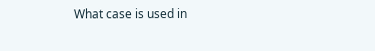What case is used in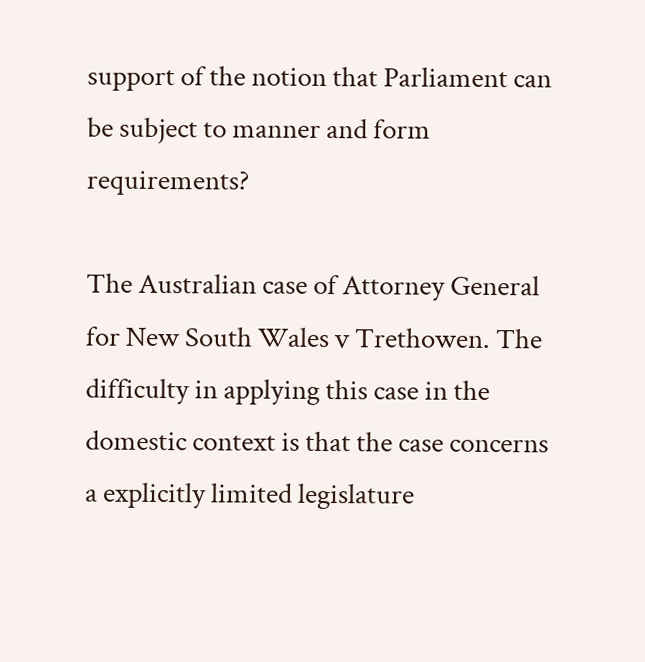support of the notion that Parliament can be subject to manner and form requirements?

The Australian case of Attorney General for New South Wales v Trethowen. The difficulty in applying this case in the domestic context is that the case concerns a explicitly limited legislature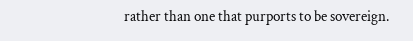rather than one that purports to be sovereign.